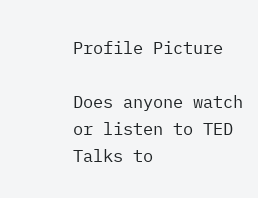Profile Picture

Does anyone watch or listen to TED Talks to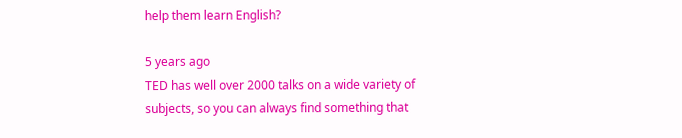help them learn English?

5 years ago
TED has well over 2000 talks on a wide variety of subjects, so you can always find something that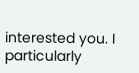interested you. I particularly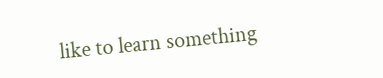like to learn something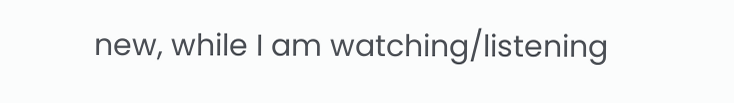new, while I am watching/listening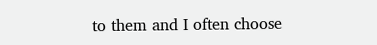to them and I often choose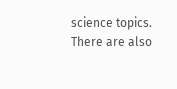science topics. There are also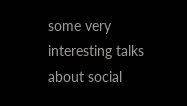some very interesting talks about social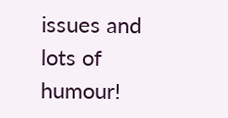issues and lots of humour!